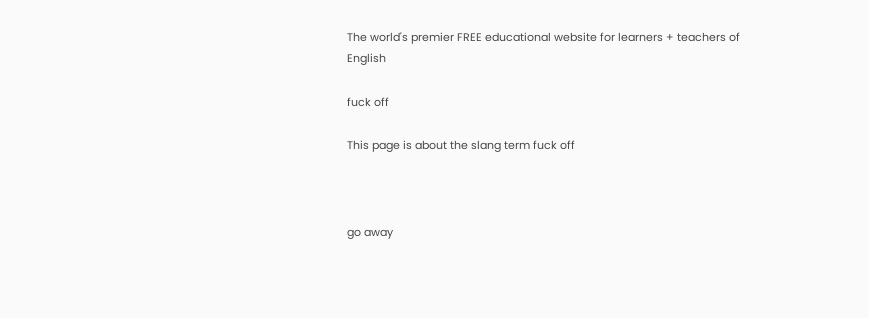The world's premier FREE educational website for learners + teachers of English

fuck off

This page is about the slang term fuck off



go away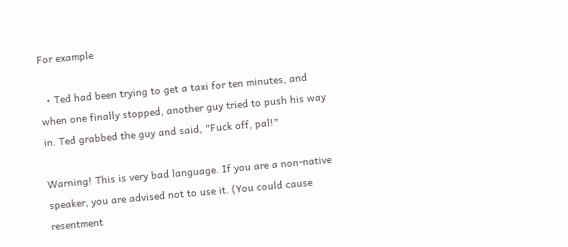For example

  • Ted had been trying to get a taxi for ten minutes, and when one finally stopped, another guy tried to push his way in. Ted grabbed the guy and said, "Fuck off, pal!"

Warning! This is very bad language. If you are a non-native speaker, you are advised not to use it. (You could cause resentment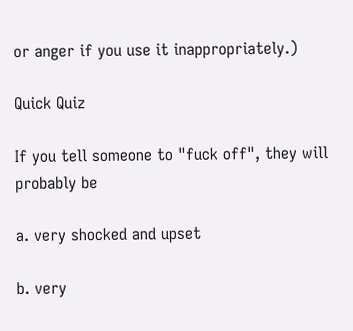or anger if you use it inappropriately.)

Quick Quiz

If you tell someone to "fuck off", they will probably be

a. very shocked and upset

b. very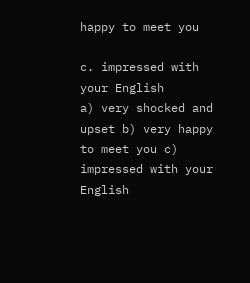happy to meet you

c. impressed with your English
a) very shocked and upset b) very happy to meet you c) impressed with your English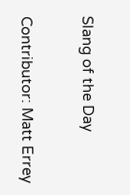Slang of the Day

Contributor: Matt Errey